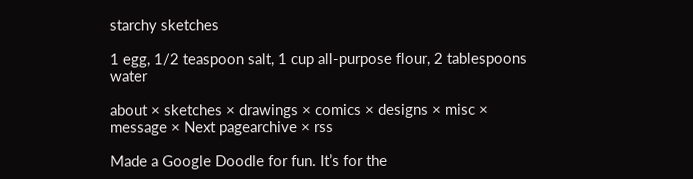starchy sketches

1 egg, 1/2 teaspoon salt, 1 cup all-purpose flour, 2 tablespoons water

about × sketches × drawings × comics × designs × misc × message × Next pagearchive × rss

Made a Google Doodle for fun. It’s for the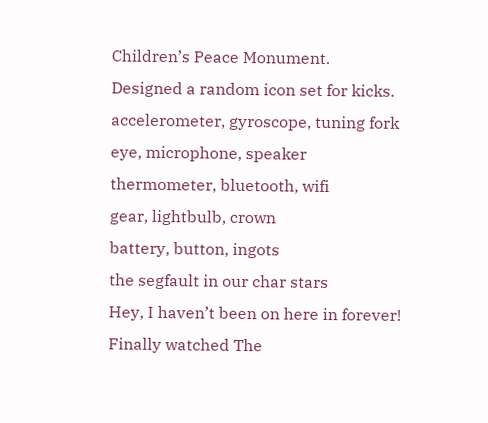Children’s Peace Monument.
Designed a random icon set for kicks.
accelerometer, gyroscope, tuning fork
eye, microphone, speaker
thermometer, bluetooth, wifi
gear, lightbulb, crown
battery, button, ingots
the segfault in our char stars
Hey, I haven’t been on here in forever!
Finally watched The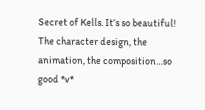Secret of Kells. It’s so beautiful! The character design, the animation, the composition…so good *v*